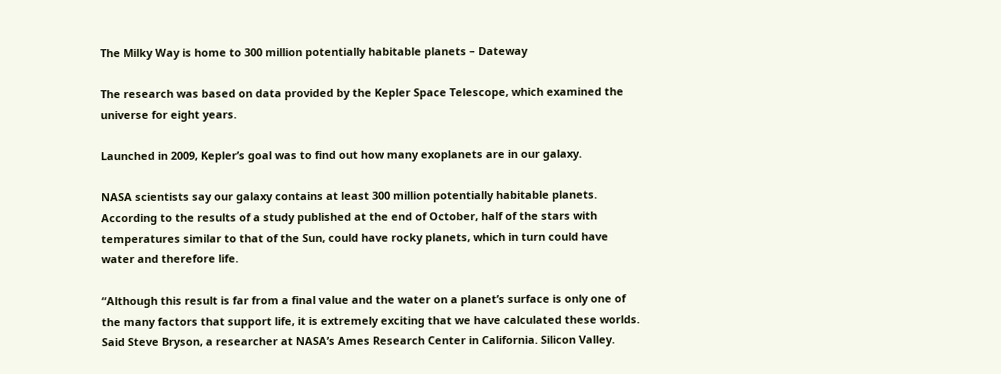The Milky Way is home to 300 million potentially habitable planets – Dateway

The research was based on data provided by the Kepler Space Telescope, which examined the universe for eight years.

Launched in 2009, Kepler’s goal was to find out how many exoplanets are in our galaxy.

NASA scientists say our galaxy contains at least 300 million potentially habitable planets. According to the results of a study published at the end of October, half of the stars with temperatures similar to that of the Sun, could have rocky planets, which in turn could have water and therefore life.

“Although this result is far from a final value and the water on a planet’s surface is only one of the many factors that support life, it is extremely exciting that we have calculated these worlds. Said Steve Bryson, a researcher at NASA’s Ames Research Center in California. Silicon Valley.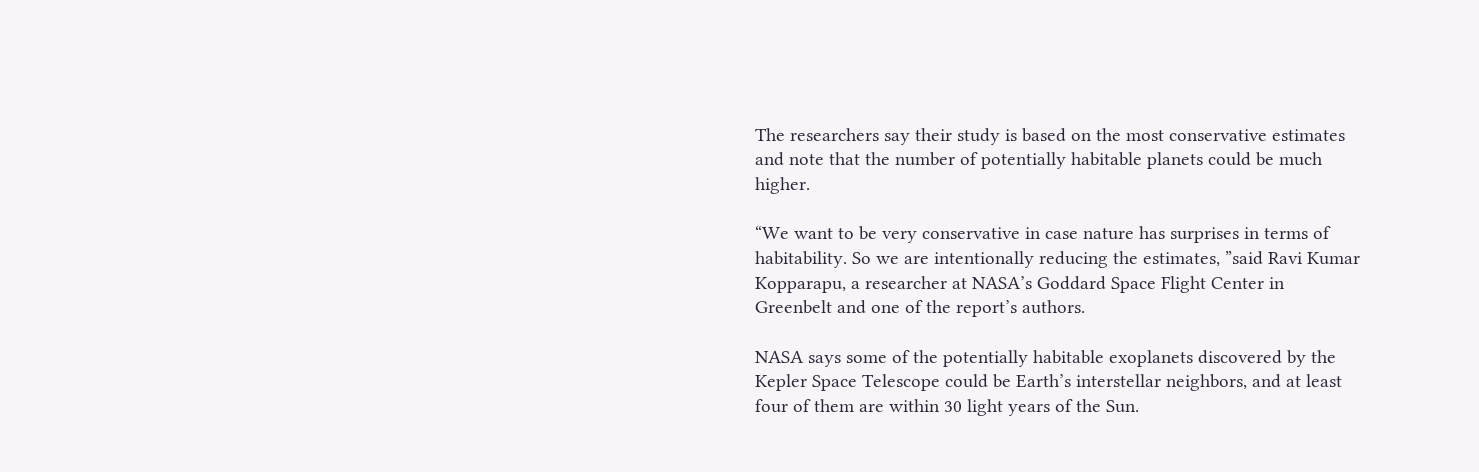The researchers say their study is based on the most conservative estimates and note that the number of potentially habitable planets could be much higher.

“We want to be very conservative in case nature has surprises in terms of habitability. So we are intentionally reducing the estimates, ”said Ravi Kumar Kopparapu, a researcher at NASA’s Goddard Space Flight Center in Greenbelt and one of the report’s authors.

NASA says some of the potentially habitable exoplanets discovered by the Kepler Space Telescope could be Earth’s interstellar neighbors, and at least four of them are within 30 light years of the Sun.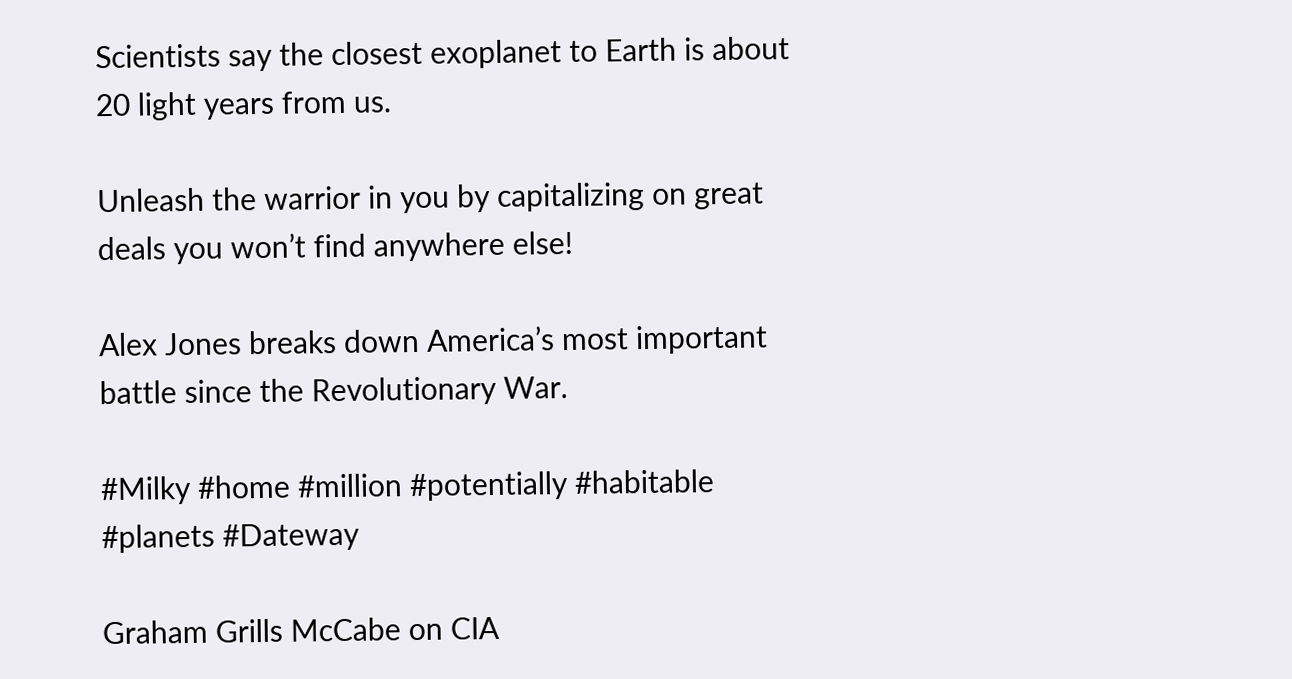Scientists say the closest exoplanet to Earth is about 20 light years from us.

Unleash the warrior in you by capitalizing on great deals you won’t find anywhere else!

Alex Jones breaks down America’s most important battle since the Revolutionary War.

#Milky #home #million #potentially #habitable #planets #Dateway

Graham Grills McCabe on CIA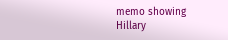memo showing Hillary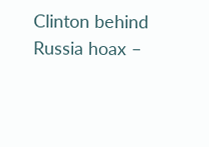Clinton behind Russia hoax –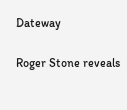Dateway

Roger Stone reveals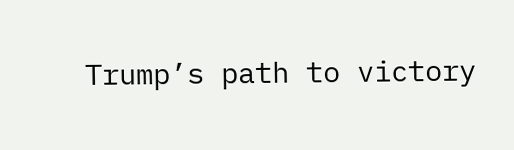Trump’s path to victory